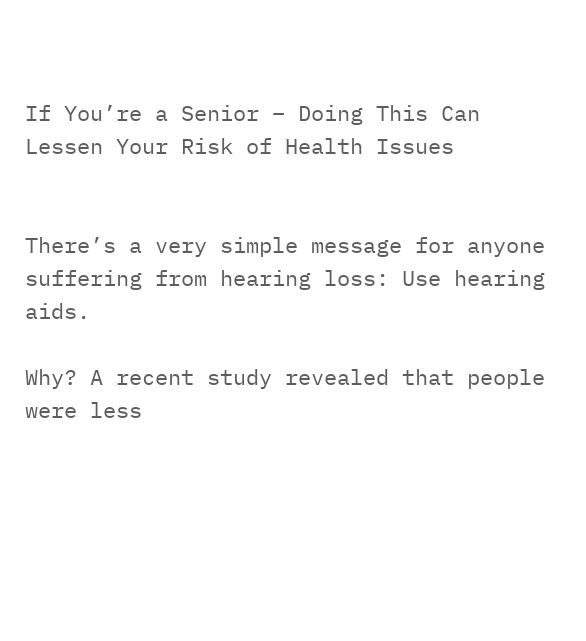If You’re a Senior – Doing This Can Lessen Your Risk of Health Issues


There’s a very simple message for anyone suffering from hearing loss: Use hearing aids.

Why? A recent study revealed that people were less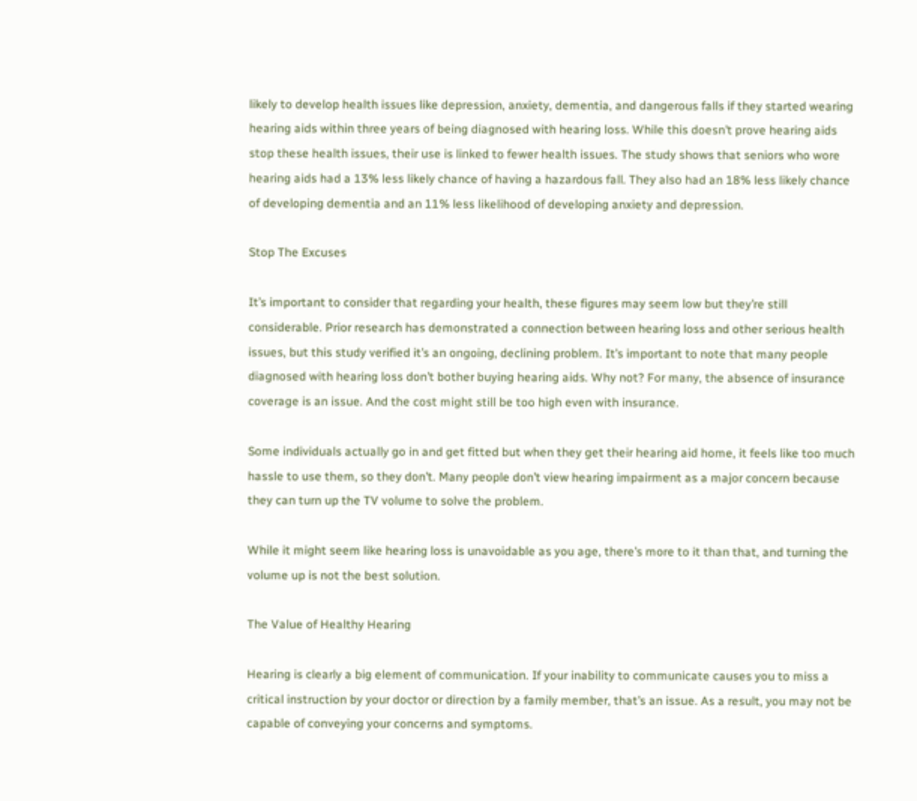likely to develop health issues like depression, anxiety, dementia, and dangerous falls if they started wearing hearing aids within three years of being diagnosed with hearing loss. While this doesn’t prove hearing aids stop these health issues, their use is linked to fewer health issues. The study shows that seniors who wore hearing aids had a 13% less likely chance of having a hazardous fall. They also had an 18% less likely chance of developing dementia and an 11% less likelihood of developing anxiety and depression.

Stop The Excuses

It’s important to consider that regarding your health, these figures may seem low but they’re still considerable. Prior research has demonstrated a connection between hearing loss and other serious health issues, but this study verified it’s an ongoing, declining problem. It’s important to note that many people diagnosed with hearing loss don’t bother buying hearing aids. Why not? For many, the absence of insurance coverage is an issue. And the cost might still be too high even with insurance.

Some individuals actually go in and get fitted but when they get their hearing aid home, it feels like too much hassle to use them, so they don’t. Many people don’t view hearing impairment as a major concern because they can turn up the TV volume to solve the problem.

While it might seem like hearing loss is unavoidable as you age, there’s more to it than that, and turning the volume up is not the best solution.

The Value of Healthy Hearing

Hearing is clearly a big element of communication. If your inability to communicate causes you to miss a critical instruction by your doctor or direction by a family member, that’s an issue. As a result, you may not be capable of conveying your concerns and symptoms.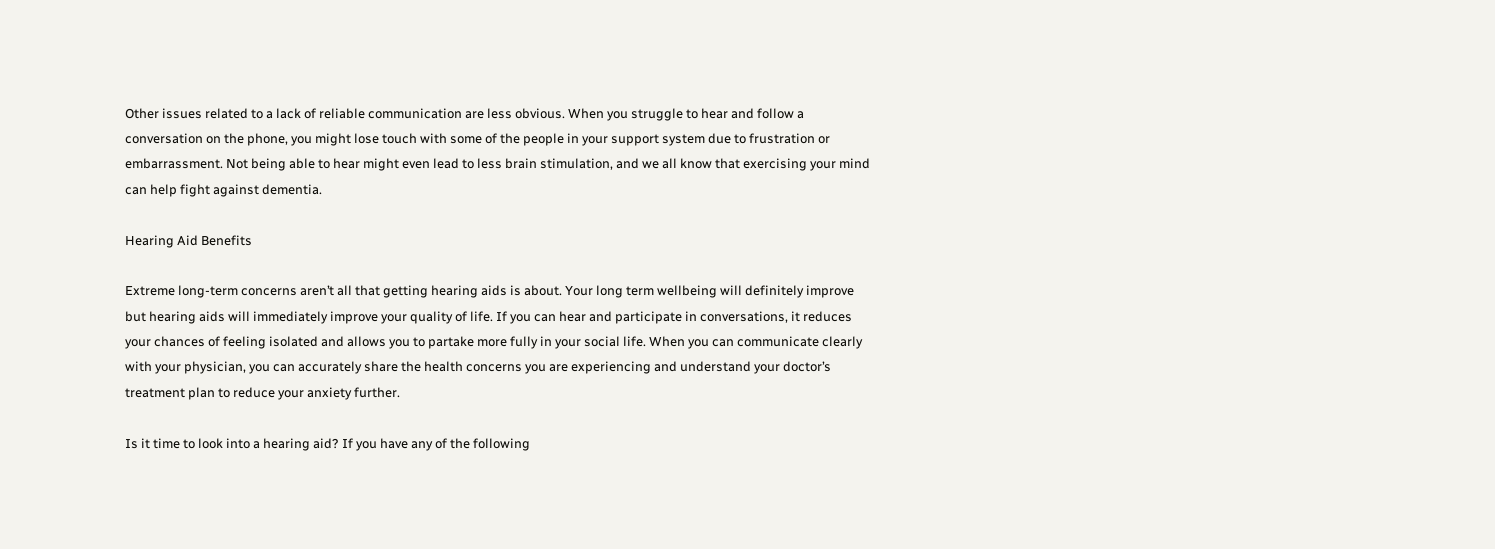Other issues related to a lack of reliable communication are less obvious. When you struggle to hear and follow a conversation on the phone, you might lose touch with some of the people in your support system due to frustration or embarrassment. Not being able to hear might even lead to less brain stimulation, and we all know that exercising your mind can help fight against dementia.

Hearing Aid Benefits

Extreme long-term concerns aren’t all that getting hearing aids is about. Your long term wellbeing will definitely improve but hearing aids will immediately improve your quality of life. If you can hear and participate in conversations, it reduces your chances of feeling isolated and allows you to partake more fully in your social life. When you can communicate clearly with your physician, you can accurately share the health concerns you are experiencing and understand your doctor’s treatment plan to reduce your anxiety further.

Is it time to look into a hearing aid? If you have any of the following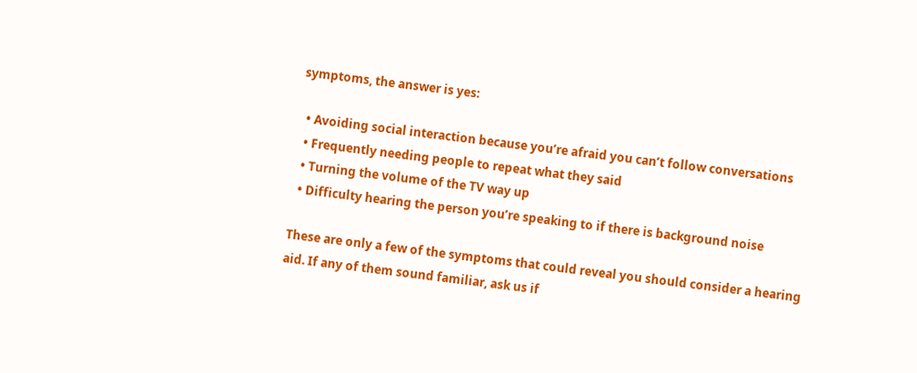symptoms, the answer is yes:

  • Avoiding social interaction because you’re afraid you can’t follow conversations
  • Frequently needing people to repeat what they said
  • Turning the volume of the TV way up
  • Difficulty hearing the person you’re speaking to if there is background noise

These are only a few of the symptoms that could reveal you should consider a hearing aid. If any of them sound familiar, ask us if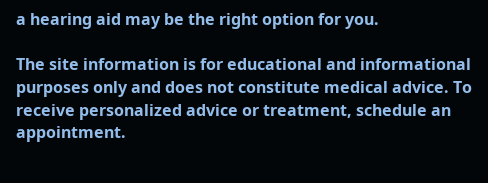a hearing aid may be the right option for you.

The site information is for educational and informational purposes only and does not constitute medical advice. To receive personalized advice or treatment, schedule an appointment.